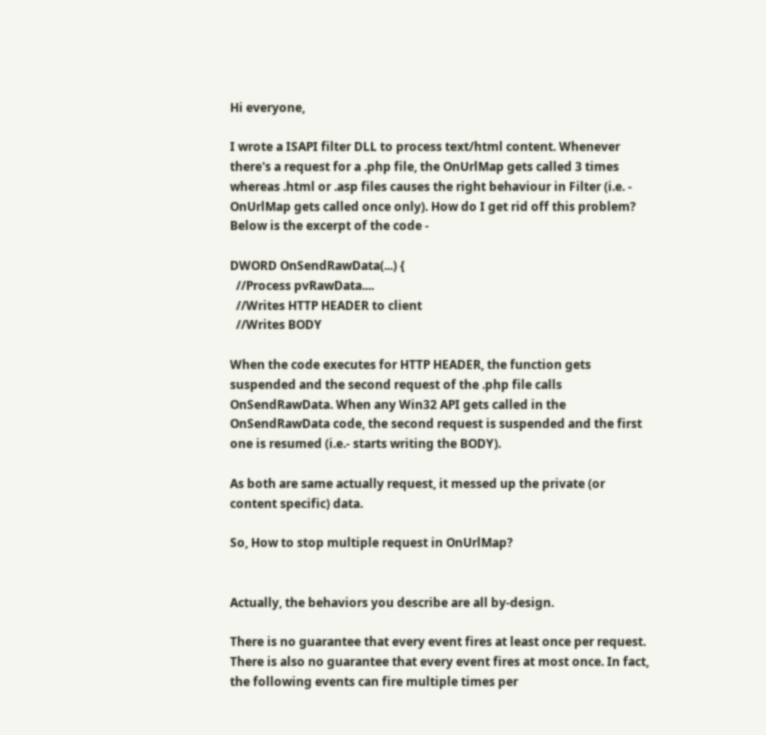Hi everyone,

I wrote a ISAPI filter DLL to process text/html content. Whenever there's a request for a .php file, the OnUrlMap gets called 3 times whereas .html or .asp files causes the right behaviour in Filter (i.e. - OnUrlMap gets called once only). How do I get rid off this problem? Below is the excerpt of the code -

DWORD OnSendRawData(...) {
  //Process pvRawData....
  //Writes HTTP HEADER to client
  //Writes BODY

When the code executes for HTTP HEADER, the function gets suspended and the second request of the .php file calls OnSendRawData. When any Win32 API gets called in the OnSendRawData code, the second request is suspended and the first one is resumed (i.e.- starts writing the BODY).

As both are same actually request, it messed up the private (or content specific) data.

So, How to stop multiple request in OnUrlMap?


Actually, the behaviors you describe are all by-design.

There is no guarantee that every event fires at least once per request. There is also no guarantee that every event fires at most once. In fact, the following events can fire multiple times per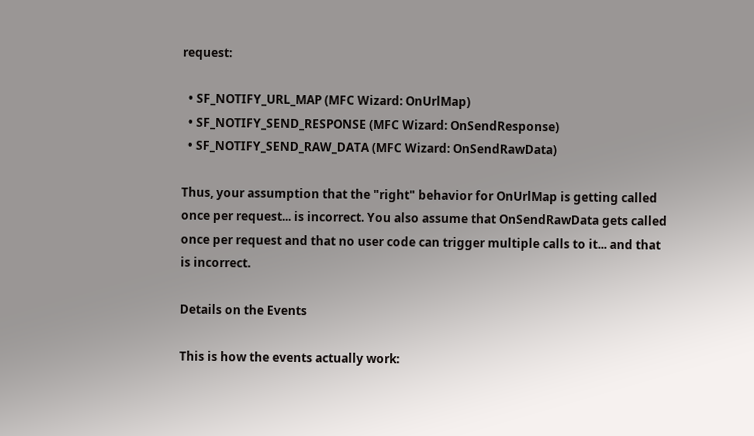request:

  • SF_NOTIFY_URL_MAP (MFC Wizard: OnUrlMap)
  • SF_NOTIFY_SEND_RESPONSE (MFC Wizard: OnSendResponse)
  • SF_NOTIFY_SEND_RAW_DATA (MFC Wizard: OnSendRawData)

Thus, your assumption that the "right" behavior for OnUrlMap is getting called once per request... is incorrect. You also assume that OnSendRawData gets called once per request and that no user code can trigger multiple calls to it... and that is incorrect.

Details on the Events

This is how the events actually work: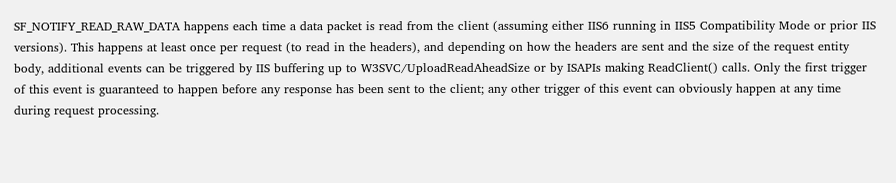SF_NOTIFY_READ_RAW_DATA happens each time a data packet is read from the client (assuming either IIS6 running in IIS5 Compatibility Mode or prior IIS versions). This happens at least once per request (to read in the headers), and depending on how the headers are sent and the size of the request entity body, additional events can be triggered by IIS buffering up to W3SVC/UploadReadAheadSize or by ISAPIs making ReadClient() calls. Only the first trigger of this event is guaranteed to happen before any response has been sent to the client; any other trigger of this event can obviously happen at any time during request processing.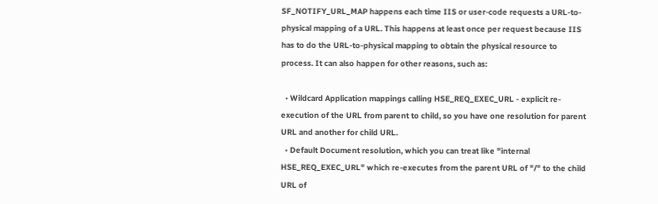SF_NOTIFY_URL_MAP happens each time IIS or user-code requests a URL-to-physical mapping of a URL. This happens at least once per request because IIS has to do the URL-to-physical mapping to obtain the physical resource to process. It can also happen for other reasons, such as:

  • Wildcard Application mappings calling HSE_REQ_EXEC_URL - explicit re-execution of the URL from parent to child, so you have one resolution for parent URL and another for child URL.
  • Default Document resolution, which you can treat like "internal HSE_REQ_EXEC_URL" which re-executes from the parent URL of "/" to the child URL of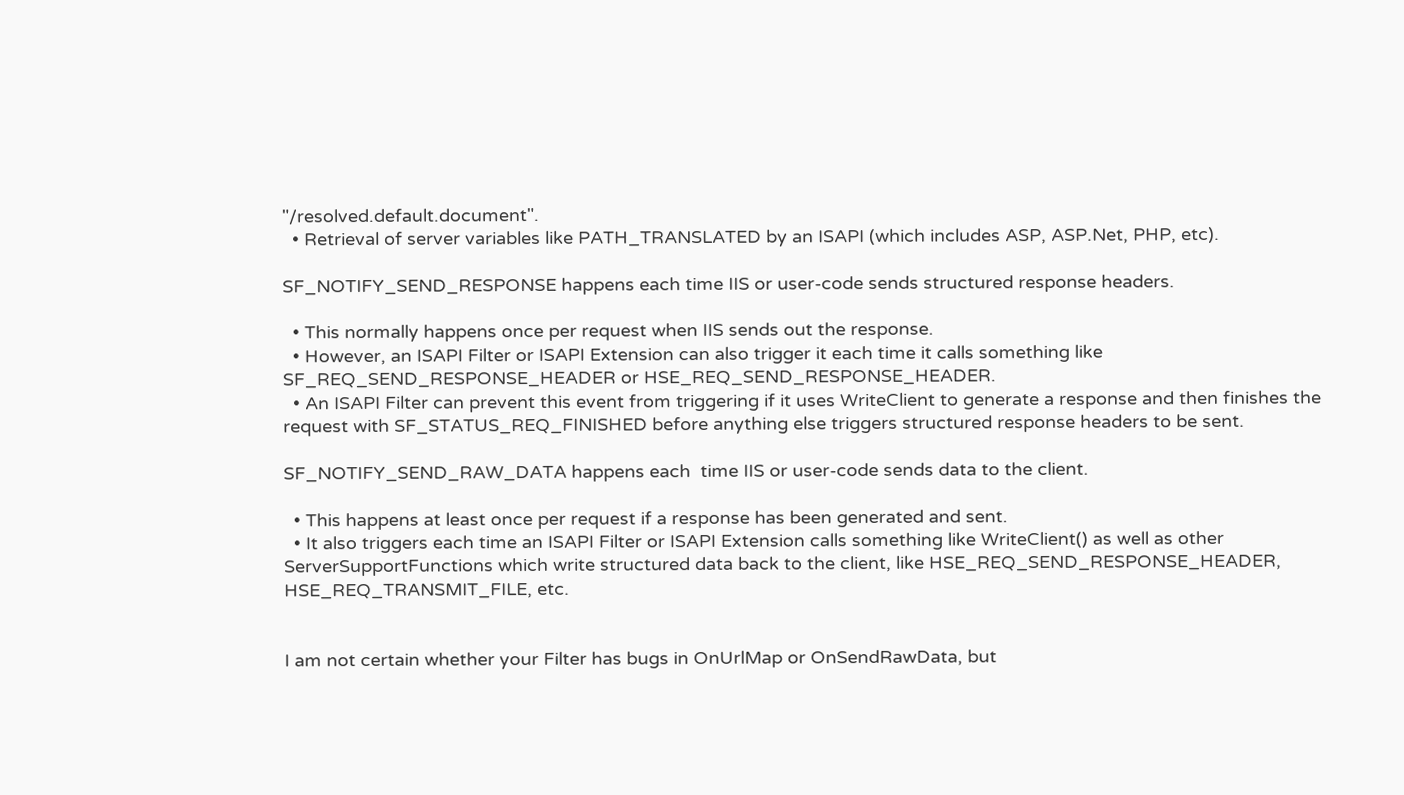"/resolved.default.document".
  • Retrieval of server variables like PATH_TRANSLATED by an ISAPI (which includes ASP, ASP.Net, PHP, etc).

SF_NOTIFY_SEND_RESPONSE happens each time IIS or user-code sends structured response headers.

  • This normally happens once per request when IIS sends out the response.
  • However, an ISAPI Filter or ISAPI Extension can also trigger it each time it calls something like SF_REQ_SEND_RESPONSE_HEADER or HSE_REQ_SEND_RESPONSE_HEADER.
  • An ISAPI Filter can prevent this event from triggering if it uses WriteClient to generate a response and then finishes the request with SF_STATUS_REQ_FINISHED before anything else triggers structured response headers to be sent.

SF_NOTIFY_SEND_RAW_DATA happens each  time IIS or user-code sends data to the client.

  • This happens at least once per request if a response has been generated and sent.
  • It also triggers each time an ISAPI Filter or ISAPI Extension calls something like WriteClient() as well as other ServerSupportFunctions which write structured data back to the client, like HSE_REQ_SEND_RESPONSE_HEADER, HSE_REQ_TRANSMIT_FILE, etc.


I am not certain whether your Filter has bugs in OnUrlMap or OnSendRawData, but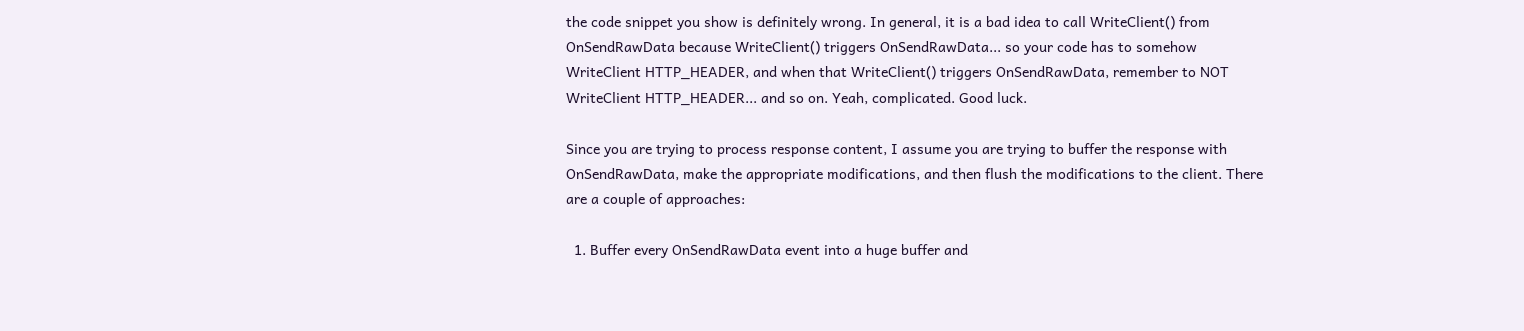the code snippet you show is definitely wrong. In general, it is a bad idea to call WriteClient() from OnSendRawData because WriteClient() triggers OnSendRawData... so your code has to somehow WriteClient HTTP_HEADER, and when that WriteClient() triggers OnSendRawData, remember to NOT WriteClient HTTP_HEADER... and so on. Yeah, complicated. Good luck.

Since you are trying to process response content, I assume you are trying to buffer the response with OnSendRawData, make the appropriate modifications, and then flush the modifications to the client. There are a couple of approaches:

  1. Buffer every OnSendRawData event into a huge buffer and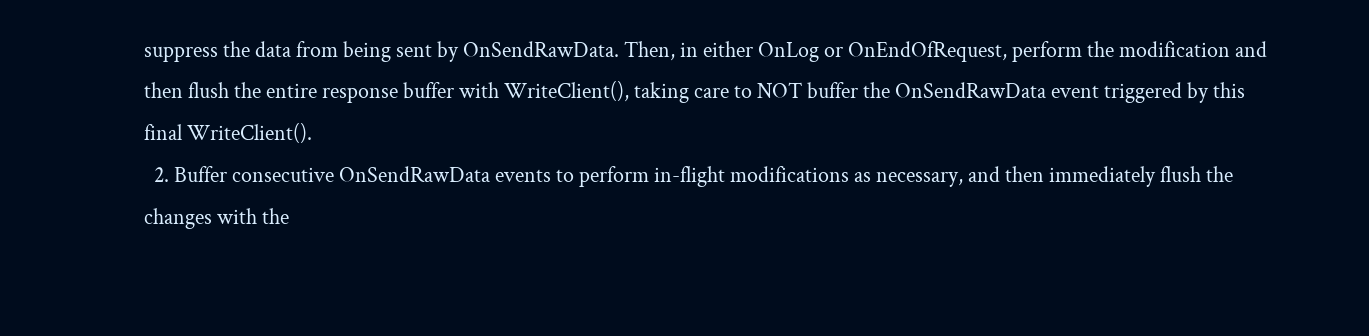suppress the data from being sent by OnSendRawData. Then, in either OnLog or OnEndOfRequest, perform the modification and then flush the entire response buffer with WriteClient(), taking care to NOT buffer the OnSendRawData event triggered by this final WriteClient().
  2. Buffer consecutive OnSendRawData events to perform in-flight modifications as necessary, and then immediately flush the changes with the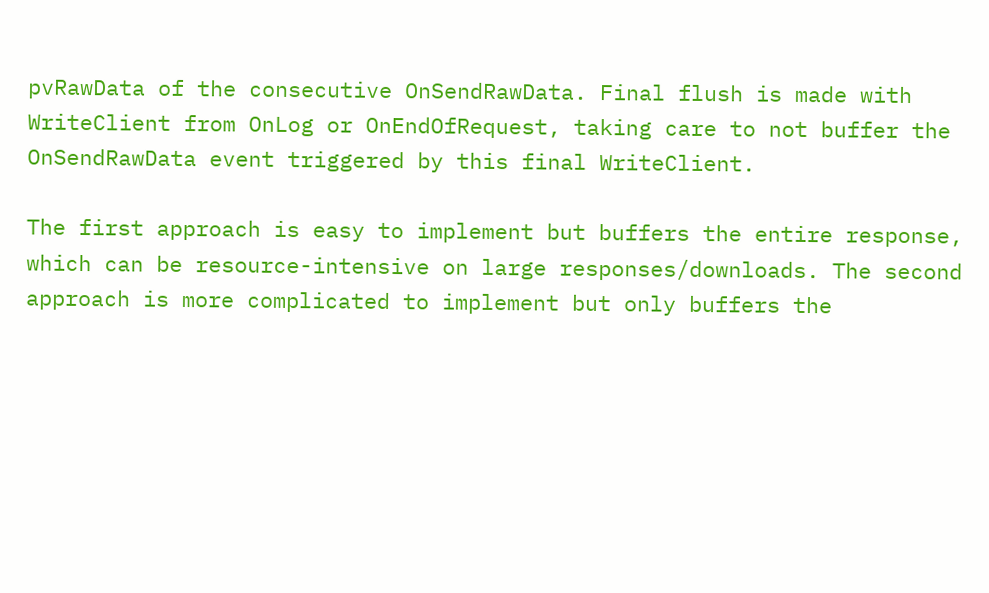pvRawData of the consecutive OnSendRawData. Final flush is made with WriteClient from OnLog or OnEndOfRequest, taking care to not buffer the OnSendRawData event triggered by this final WriteClient.

The first approach is easy to implement but buffers the entire response, which can be resource-intensive on large responses/downloads. The second approach is more complicated to implement but only buffers the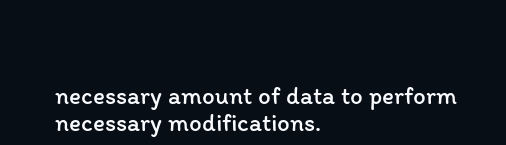necessary amount of data to perform necessary modifications.